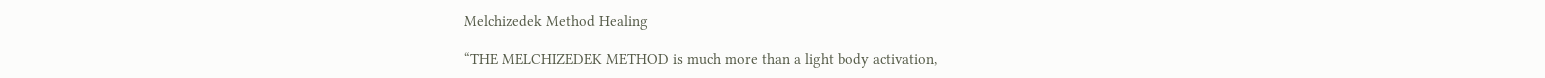Melchizedek Method Healing

“THE MELCHIZEDEK METHOD is much more than a light body activation,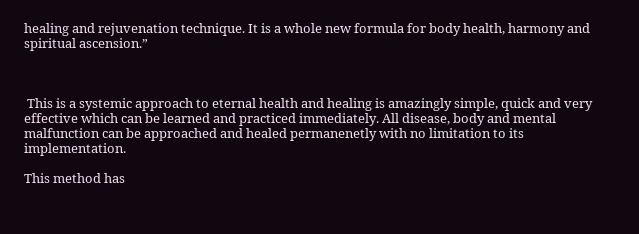healing and rejuvenation technique. It is a whole new formula for body health, harmony and spiritual ascension.”



 This is a systemic approach to eternal health and healing is amazingly simple, quick and very effective which can be learned and practiced immediately. All disease, body and mental malfunction can be approached and healed permanenetly with no limitation to its implementation.

This method has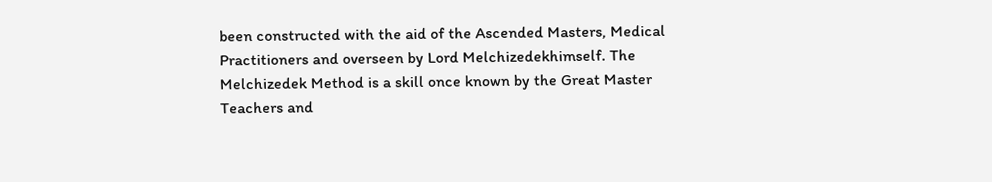been constructed with the aid of the Ascended Masters, Medical Practitioners and overseen by Lord Melchizedekhimself. The Melchizedek Method is a skill once known by the Great Master Teachers and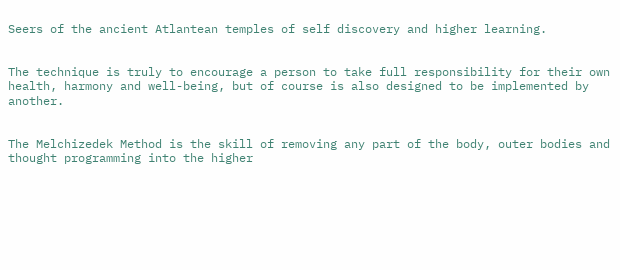Seers of the ancient Atlantean temples of self discovery and higher learning.


The technique is truly to encourage a person to take full responsibility for their own health, harmony and well-being, but of course is also designed to be implemented by another.


The Melchizedek Method is the skill of removing any part of the body, outer bodies and thought programming into the higher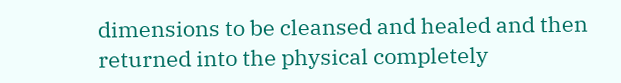dimensions to be cleansed and healed and then returned into the physical completely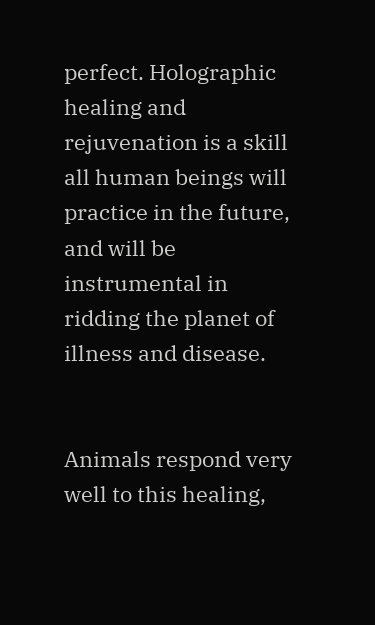perfect. Holographic healing and rejuvenation is a skill all human beings will practice in the future, and will be instrumental in ridding the planet of illness and disease.


Animals respond very well to this healing,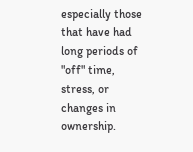especially those that have had long periods of "off" time, stress, or changes in ownership.